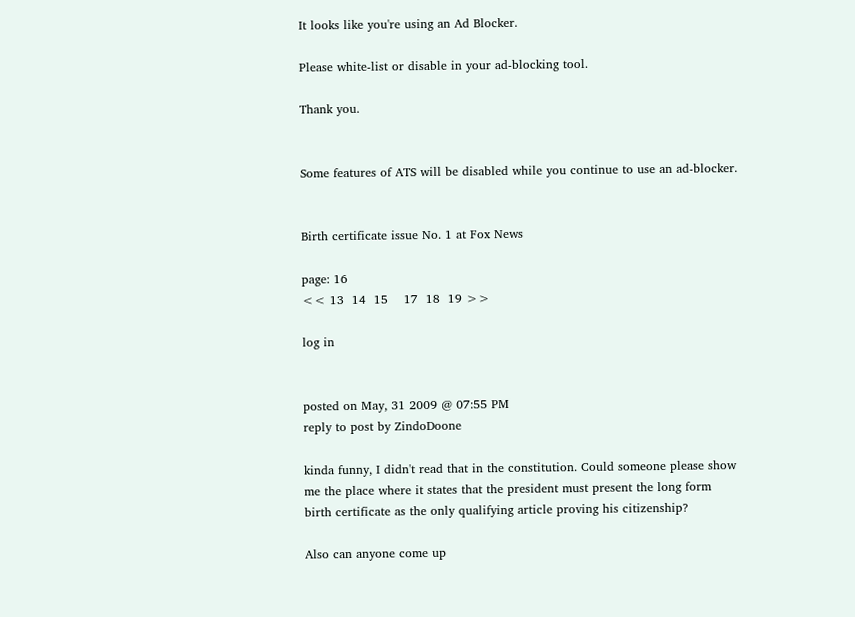It looks like you're using an Ad Blocker.

Please white-list or disable in your ad-blocking tool.

Thank you.


Some features of ATS will be disabled while you continue to use an ad-blocker.


Birth certificate issue No. 1 at Fox News

page: 16
<< 13  14  15    17  18  19 >>

log in


posted on May, 31 2009 @ 07:55 PM
reply to post by ZindoDoone

kinda funny, I didn't read that in the constitution. Could someone please show me the place where it states that the president must present the long form birth certificate as the only qualifying article proving his citizenship?

Also can anyone come up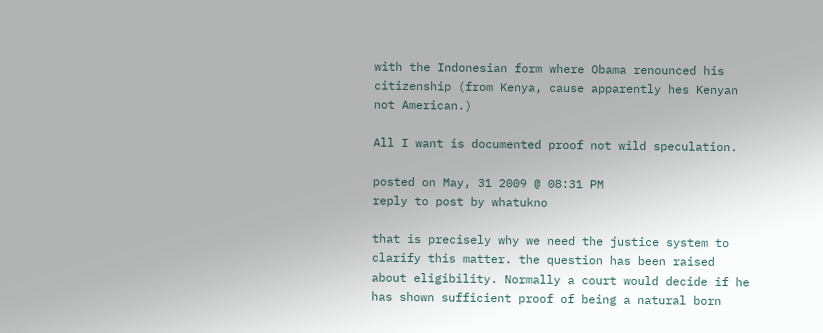with the Indonesian form where Obama renounced his citizenship (from Kenya, cause apparently hes Kenyan not American.)

All I want is documented proof not wild speculation.

posted on May, 31 2009 @ 08:31 PM
reply to post by whatukno

that is precisely why we need the justice system to clarify this matter. the question has been raised about eligibility. Normally a court would decide if he has shown sufficient proof of being a natural born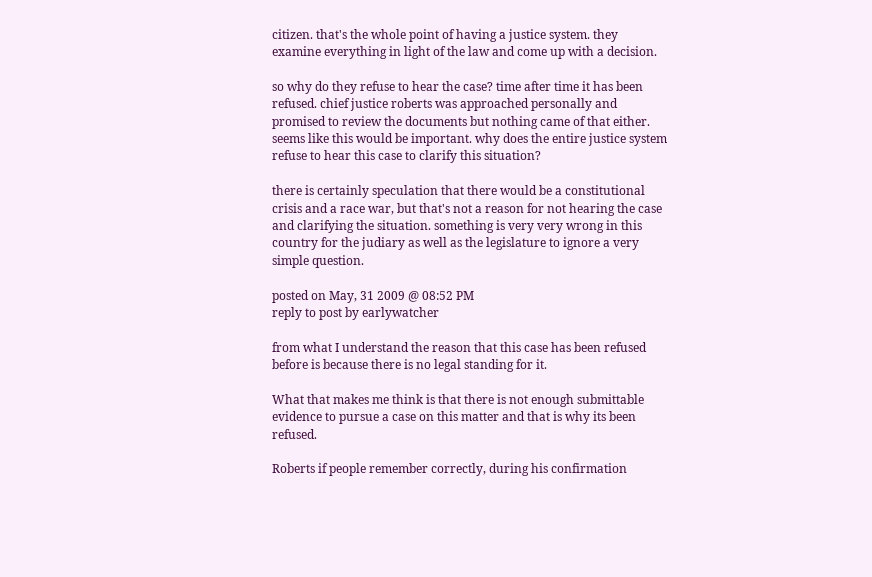citizen. that's the whole point of having a justice system. they examine everything in light of the law and come up with a decision.

so why do they refuse to hear the case? time after time it has been refused. chief justice roberts was approached personally and promised to review the documents but nothing came of that either. seems like this would be important. why does the entire justice system refuse to hear this case to clarify this situation?

there is certainly speculation that there would be a constitutional crisis and a race war, but that's not a reason for not hearing the case and clarifying the situation. something is very very wrong in this country for the judiary as well as the legislature to ignore a very simple question.

posted on May, 31 2009 @ 08:52 PM
reply to post by earlywatcher

from what I understand the reason that this case has been refused before is because there is no legal standing for it.

What that makes me think is that there is not enough submittable evidence to pursue a case on this matter and that is why its been refused.

Roberts if people remember correctly, during his confirmation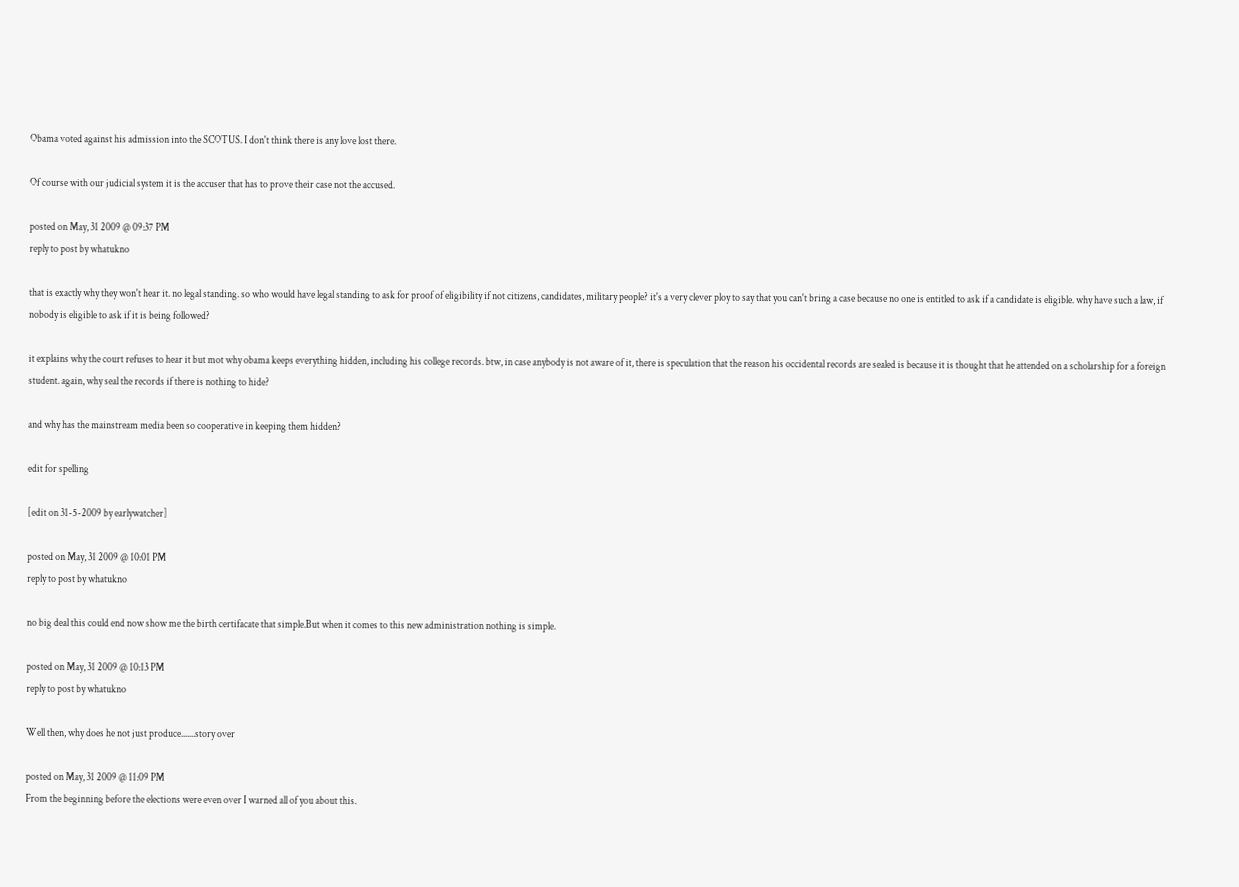Obama voted against his admission into the SCOTUS. I don't think there is any love lost there.

Of course with our judicial system it is the accuser that has to prove their case not the accused.

posted on May, 31 2009 @ 09:37 PM
reply to post by whatukno

that is exactly why they won't hear it. no legal standing. so who would have legal standing to ask for proof of eligibility if not citizens, candidates, military people? it's a very clever ploy to say that you can't bring a case because no one is entitled to ask if a candidate is eligible. why have such a law, if nobody is eligible to ask if it is being followed?

it explains why the court refuses to hear it but mot why obama keeps everything hidden, including his college records. btw, in case anybody is not aware of it, there is speculation that the reason his occidental records are sealed is because it is thought that he attended on a scholarship for a foreign student. again, why seal the records if there is nothing to hide?

and why has the mainstream media been so cooperative in keeping them hidden?

edit for spelling

[edit on 31-5-2009 by earlywatcher]

posted on May, 31 2009 @ 10:01 PM
reply to post by whatukno

no big deal this could end now show me the birth certifacate that simple.But when it comes to this new administration nothing is simple.

posted on May, 31 2009 @ 10:13 PM
reply to post by whatukno

Well then, why does he not just produce.......story over

posted on May, 31 2009 @ 11:09 PM
From the beginning before the elections were even over I warned all of you about this.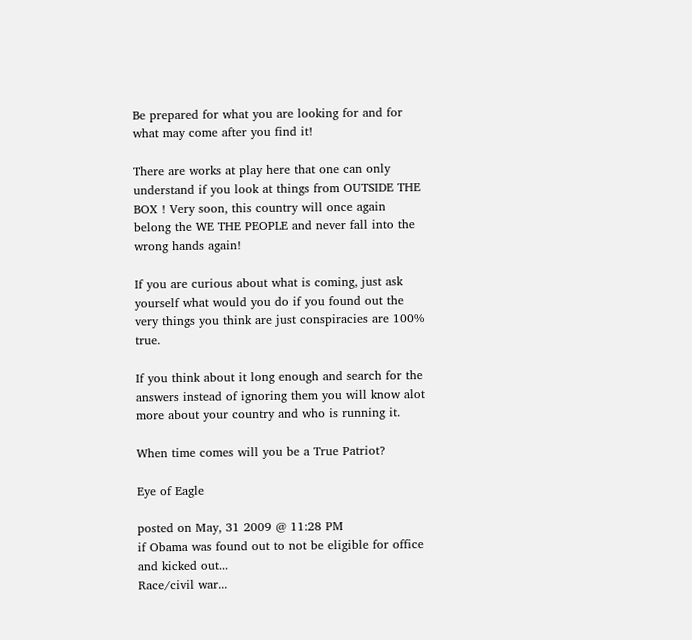Be prepared for what you are looking for and for what may come after you find it!

There are works at play here that one can only understand if you look at things from OUTSIDE THE BOX ! Very soon, this country will once again belong the WE THE PEOPLE and never fall into the wrong hands again!

If you are curious about what is coming, just ask yourself what would you do if you found out the very things you think are just conspiracies are 100% true.

If you think about it long enough and search for the answers instead of ignoring them you will know alot more about your country and who is running it.

When time comes will you be a True Patriot?

Eye of Eagle

posted on May, 31 2009 @ 11:28 PM
if Obama was found out to not be eligible for office and kicked out...
Race/civil war...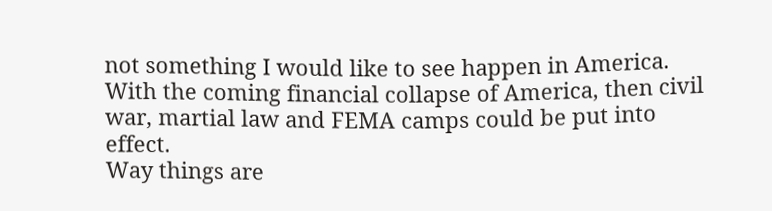not something I would like to see happen in America. With the coming financial collapse of America, then civil war, martial law and FEMA camps could be put into effect.
Way things are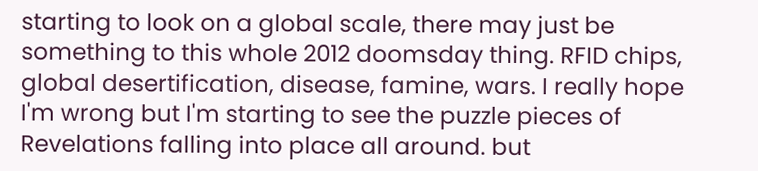starting to look on a global scale, there may just be something to this whole 2012 doomsday thing. RFID chips, global desertification, disease, famine, wars. I really hope I'm wrong but I'm starting to see the puzzle pieces of Revelations falling into place all around. but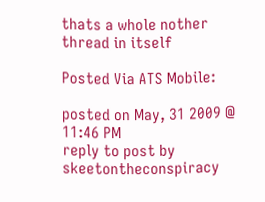thats a whole nother thread in itself

Posted Via ATS Mobile:

posted on May, 31 2009 @ 11:46 PM
reply to post by skeetontheconspiracy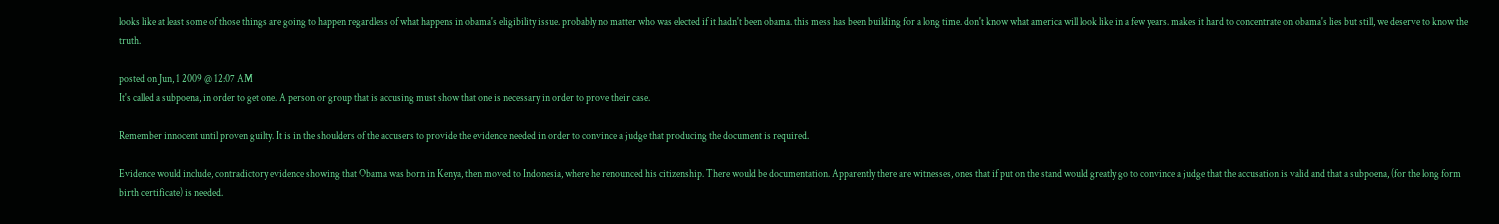looks like at least some of those things are going to happen regardless of what happens in obama's eligibility issue. probably no matter who was elected if it hadn't been obama. this mess has been building for a long time. don't know what america will look like in a few years. makes it hard to concentrate on obama's lies but still, we deserve to know the truth.

posted on Jun, 1 2009 @ 12:07 AM
It's called a subpoena, in order to get one. A person or group that is accusing must show that one is necessary in order to prove their case.

Remember innocent until proven guilty. It is in the shoulders of the accusers to provide the evidence needed in order to convince a judge that producing the document is required.

Evidence would include, contradictory evidence showing that Obama was born in Kenya, then moved to Indonesia, where he renounced his citizenship. There would be documentation. Apparently there are witnesses, ones that if put on the stand would greatly go to convince a judge that the accusation is valid and that a subpoena, (for the long form birth certificate) is needed.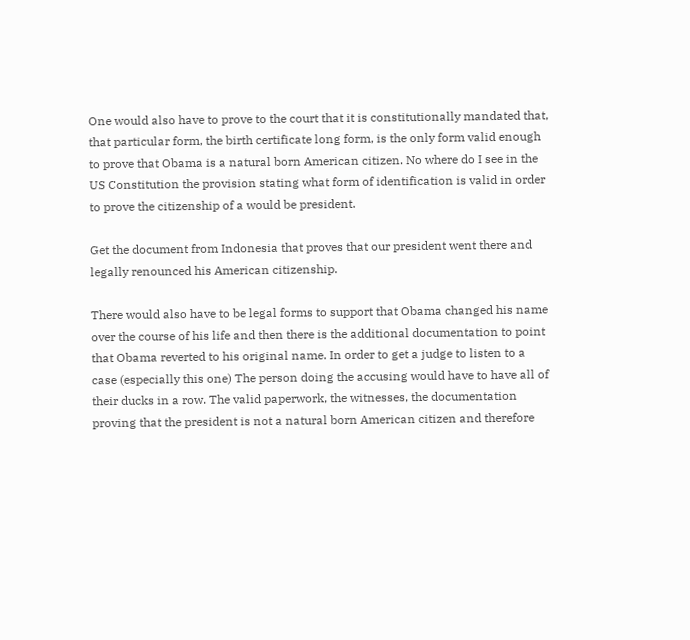One would also have to prove to the court that it is constitutionally mandated that, that particular form, the birth certificate long form, is the only form valid enough to prove that Obama is a natural born American citizen. No where do I see in the US Constitution the provision stating what form of identification is valid in order to prove the citizenship of a would be president.

Get the document from Indonesia that proves that our president went there and legally renounced his American citizenship.

There would also have to be legal forms to support that Obama changed his name over the course of his life and then there is the additional documentation to point that Obama reverted to his original name. In order to get a judge to listen to a case (especially this one) The person doing the accusing would have to have all of their ducks in a row. The valid paperwork, the witnesses, the documentation proving that the president is not a natural born American citizen and therefore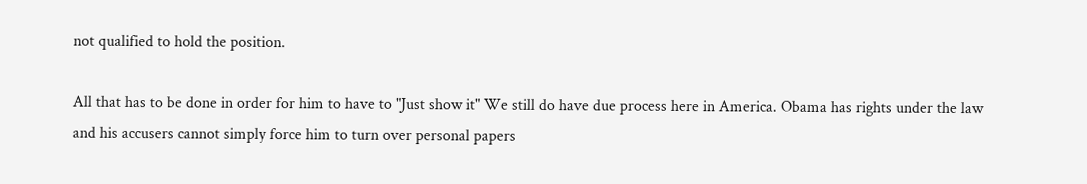not qualified to hold the position.

All that has to be done in order for him to have to "Just show it" We still do have due process here in America. Obama has rights under the law and his accusers cannot simply force him to turn over personal papers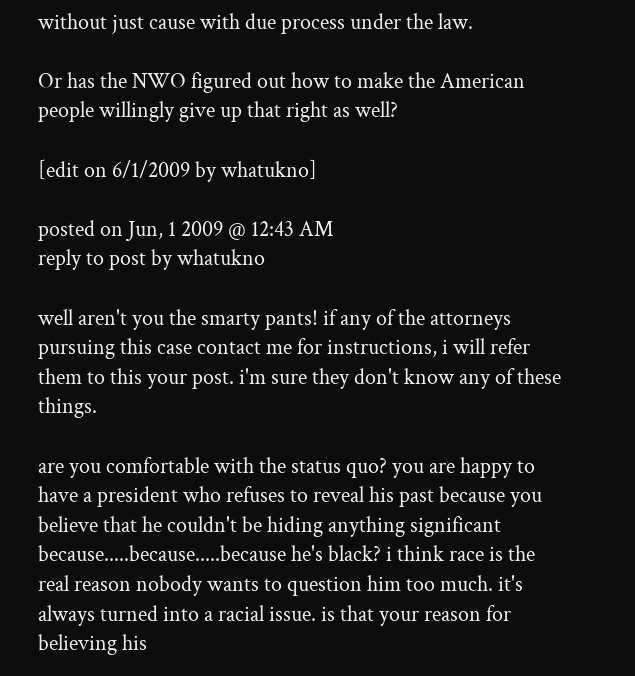without just cause with due process under the law.

Or has the NWO figured out how to make the American people willingly give up that right as well?

[edit on 6/1/2009 by whatukno]

posted on Jun, 1 2009 @ 12:43 AM
reply to post by whatukno

well aren't you the smarty pants! if any of the attorneys pursuing this case contact me for instructions, i will refer them to this your post. i'm sure they don't know any of these things.

are you comfortable with the status quo? you are happy to have a president who refuses to reveal his past because you believe that he couldn't be hiding anything significant because.....because.....because he's black? i think race is the real reason nobody wants to question him too much. it's always turned into a racial issue. is that your reason for believing his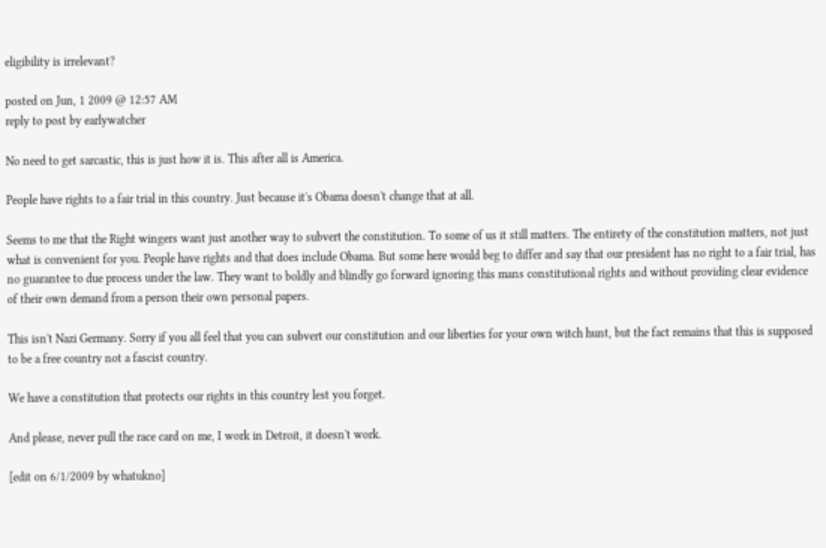eligibility is irrelevant?

posted on Jun, 1 2009 @ 12:57 AM
reply to post by earlywatcher

No need to get sarcastic, this is just how it is. This after all is America.

People have rights to a fair trial in this country. Just because it's Obama doesn't change that at all.

Seems to me that the Right wingers want just another way to subvert the constitution. To some of us it still matters. The entirety of the constitution matters, not just what is convenient for you. People have rights and that does include Obama. But some here would beg to differ and say that our president has no right to a fair trial, has no guarantee to due process under the law. They want to boldly and blindly go forward ignoring this mans constitutional rights and without providing clear evidence of their own demand from a person their own personal papers.

This isn't Nazi Germany. Sorry if you all feel that you can subvert our constitution and our liberties for your own witch hunt, but the fact remains that this is supposed to be a free country not a fascist country.

We have a constitution that protects our rights in this country lest you forget.

And please, never pull the race card on me, I work in Detroit, it doesn't work.

[edit on 6/1/2009 by whatukno]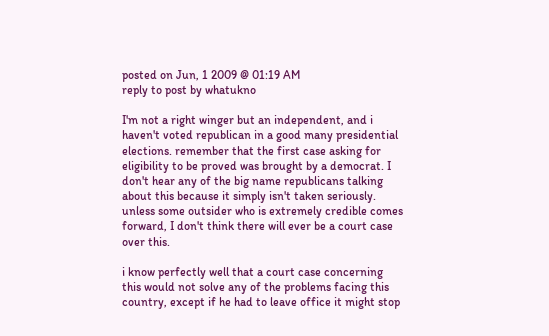posted on Jun, 1 2009 @ 01:19 AM
reply to post by whatukno

I'm not a right winger but an independent, and i haven't voted republican in a good many presidential elections. remember that the first case asking for eligibility to be proved was brought by a democrat. I don't hear any of the big name republicans talking about this because it simply isn't taken seriously. unless some outsider who is extremely credible comes forward, I don't think there will ever be a court case over this.

i know perfectly well that a court case concerning this would not solve any of the problems facing this country, except if he had to leave office it might stop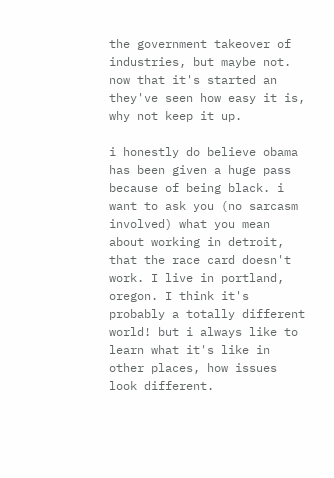the government takeover of industries, but maybe not. now that it's started an they've seen how easy it is, why not keep it up.

i honestly do believe obama has been given a huge pass because of being black. i want to ask you (no sarcasm involved) what you mean about working in detroit, that the race card doesn't work. I live in portland, oregon. I think it's probably a totally different world! but i always like to learn what it's like in other places, how issues look different.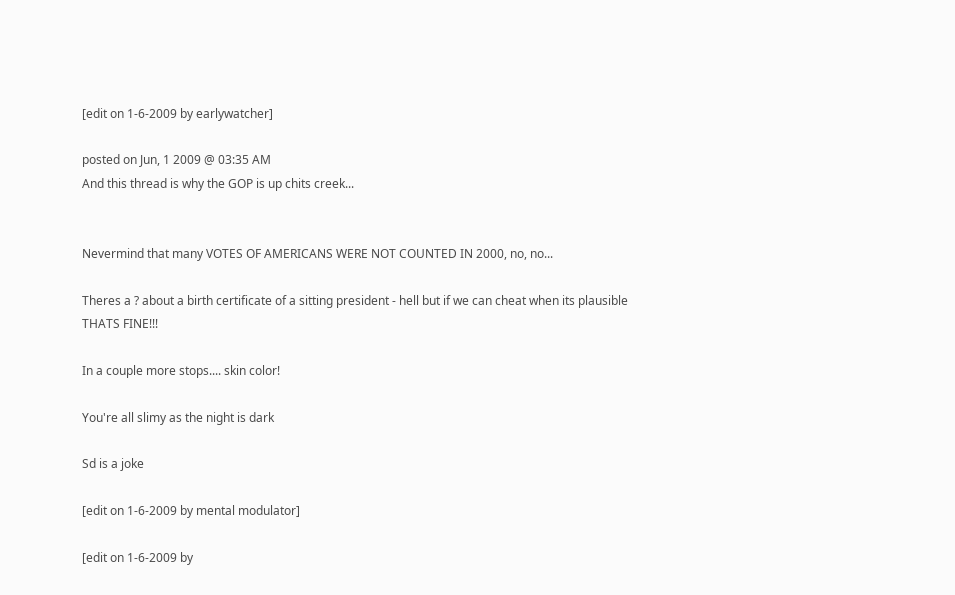[edit on 1-6-2009 by earlywatcher]

posted on Jun, 1 2009 @ 03:35 AM
And this thread is why the GOP is up chits creek...


Nevermind that many VOTES OF AMERICANS WERE NOT COUNTED IN 2000, no, no...

Theres a ? about a birth certificate of a sitting president - hell but if we can cheat when its plausible THATS FINE!!!

In a couple more stops.... skin color!

You're all slimy as the night is dark

Sd is a joke

[edit on 1-6-2009 by mental modulator]

[edit on 1-6-2009 by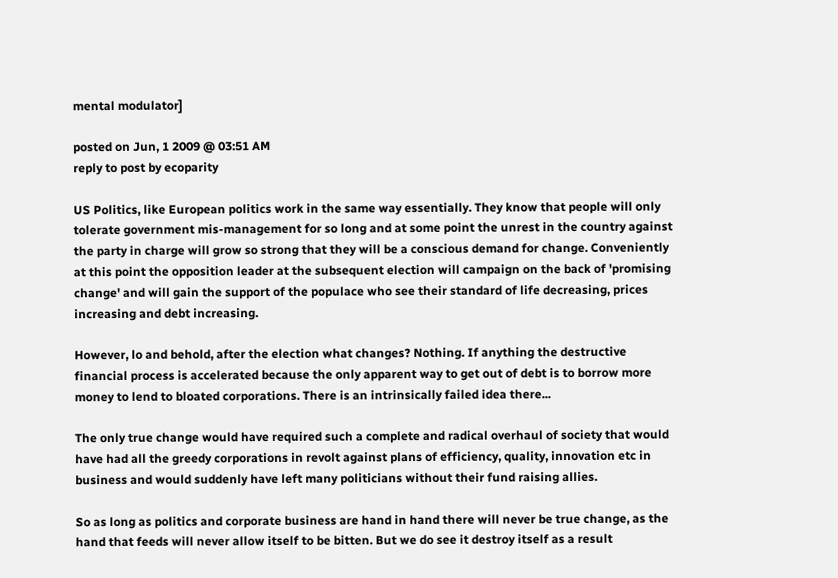mental modulator]

posted on Jun, 1 2009 @ 03:51 AM
reply to post by ecoparity

US Politics, like European politics work in the same way essentially. They know that people will only tolerate government mis-management for so long and at some point the unrest in the country against the party in charge will grow so strong that they will be a conscious demand for change. Conveniently at this point the opposition leader at the subsequent election will campaign on the back of 'promising change' and will gain the support of the populace who see their standard of life decreasing, prices increasing and debt increasing.

However, lo and behold, after the election what changes? Nothing. If anything the destructive financial process is accelerated because the only apparent way to get out of debt is to borrow more money to lend to bloated corporations. There is an intrinsically failed idea there...

The only true change would have required such a complete and radical overhaul of society that would have had all the greedy corporations in revolt against plans of efficiency, quality, innovation etc in business and would suddenly have left many politicians without their fund raising allies.

So as long as politics and corporate business are hand in hand there will never be true change, as the hand that feeds will never allow itself to be bitten. But we do see it destroy itself as a result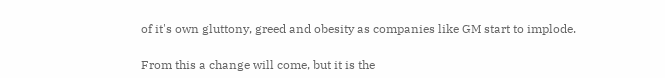of it's own gluttony, greed and obesity as companies like GM start to implode.

From this a change will come, but it is the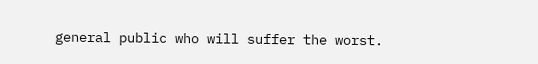general public who will suffer the worst.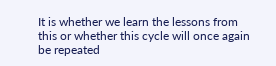It is whether we learn the lessons from this or whether this cycle will once again be repeated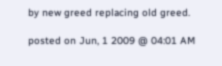by new greed replacing old greed.

posted on Jun, 1 2009 @ 04:01 AM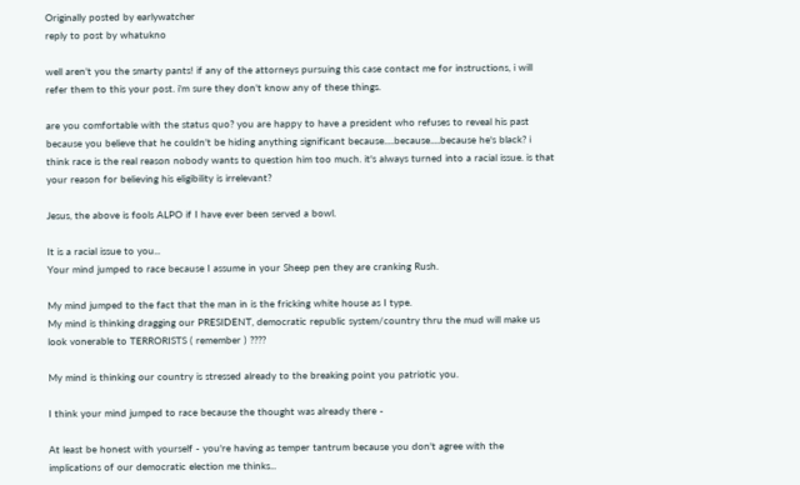Originally posted by earlywatcher
reply to post by whatukno

well aren't you the smarty pants! if any of the attorneys pursuing this case contact me for instructions, i will refer them to this your post. i'm sure they don't know any of these things.

are you comfortable with the status quo? you are happy to have a president who refuses to reveal his past because you believe that he couldn't be hiding anything significant because.....because.....because he's black? i think race is the real reason nobody wants to question him too much. it's always turned into a racial issue. is that your reason for believing his eligibility is irrelevant?

Jesus, the above is fools ALPO if I have ever been served a bowl.

It is a racial issue to you...
Your mind jumped to race because I assume in your Sheep pen they are cranking Rush.

My mind jumped to the fact that the man in is the fricking white house as I type.
My mind is thinking dragging our PRESIDENT, democratic republic system/country thru the mud will make us look vonerable to TERRORISTS ( remember ) ????

My mind is thinking our country is stressed already to the breaking point you patriotic you.

I think your mind jumped to race because the thought was already there -

At least be honest with yourself - you're having as temper tantrum because you don't agree with the implications of our democratic election me thinks...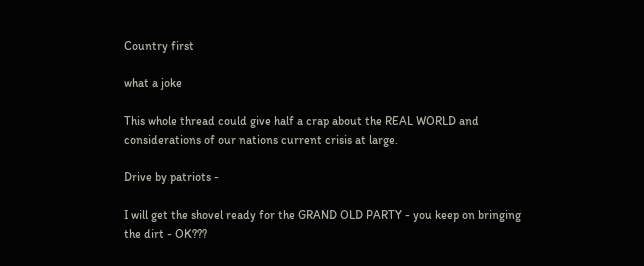Country first

what a joke

This whole thread could give half a crap about the REAL WORLD and considerations of our nations current crisis at large.

Drive by patriots -

I will get the shovel ready for the GRAND OLD PARTY - you keep on bringing the dirt - OK???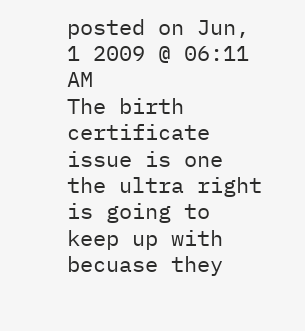posted on Jun, 1 2009 @ 06:11 AM
The birth certificate issue is one the ultra right is going to keep up with becuase they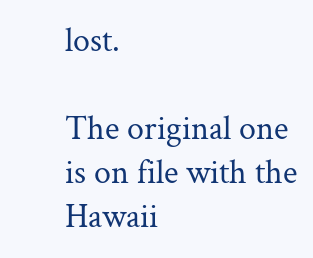lost.

The original one is on file with the Hawaii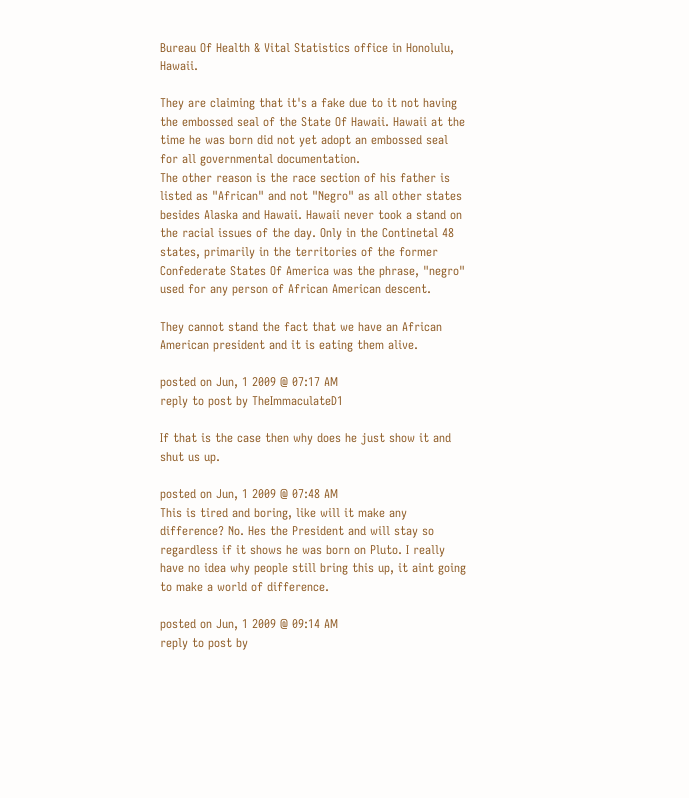Bureau Of Health & Vital Statistics office in Honolulu, Hawaii.

They are claiming that it's a fake due to it not having the embossed seal of the State Of Hawaii. Hawaii at the time he was born did not yet adopt an embossed seal for all governmental documentation.
The other reason is the race section of his father is listed as "African" and not "Negro" as all other states besides Alaska and Hawaii. Hawaii never took a stand on the racial issues of the day. Only in the Continetal 48 states, primarily in the territories of the former Confederate States Of America was the phrase, "negro" used for any person of African American descent.

They cannot stand the fact that we have an African American president and it is eating them alive.

posted on Jun, 1 2009 @ 07:17 AM
reply to post by TheImmaculateD1

If that is the case then why does he just show it and shut us up.

posted on Jun, 1 2009 @ 07:48 AM
This is tired and boring, like will it make any difference? No. Hes the President and will stay so regardless if it shows he was born on Pluto. I really have no idea why people still bring this up, it aint going to make a world of difference.

posted on Jun, 1 2009 @ 09:14 AM
reply to post by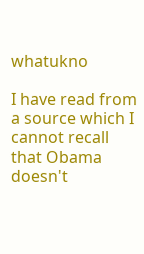whatukno

I have read from a source which I cannot recall that Obama doesn't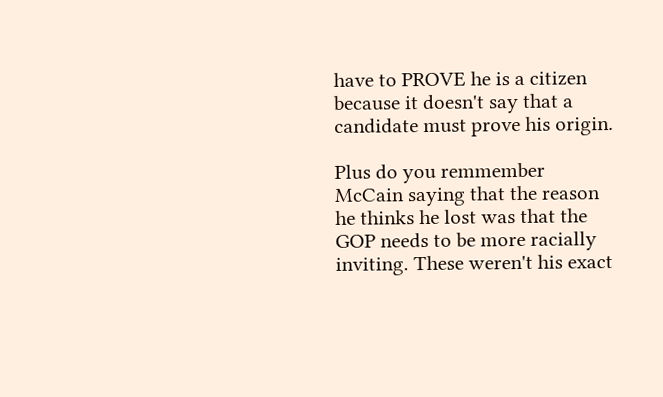have to PROVE he is a citizen because it doesn't say that a candidate must prove his origin.

Plus do you remmember McCain saying that the reason he thinks he lost was that the GOP needs to be more racially inviting. These weren't his exact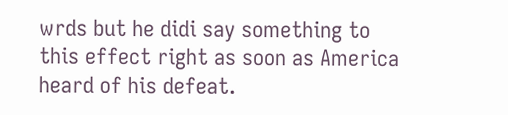wrds but he didi say something to this effect right as soon as America heard of his defeat.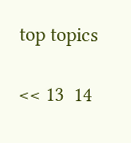top topics

<< 13  14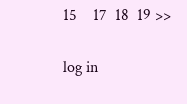15    17  18  19 >>

log in